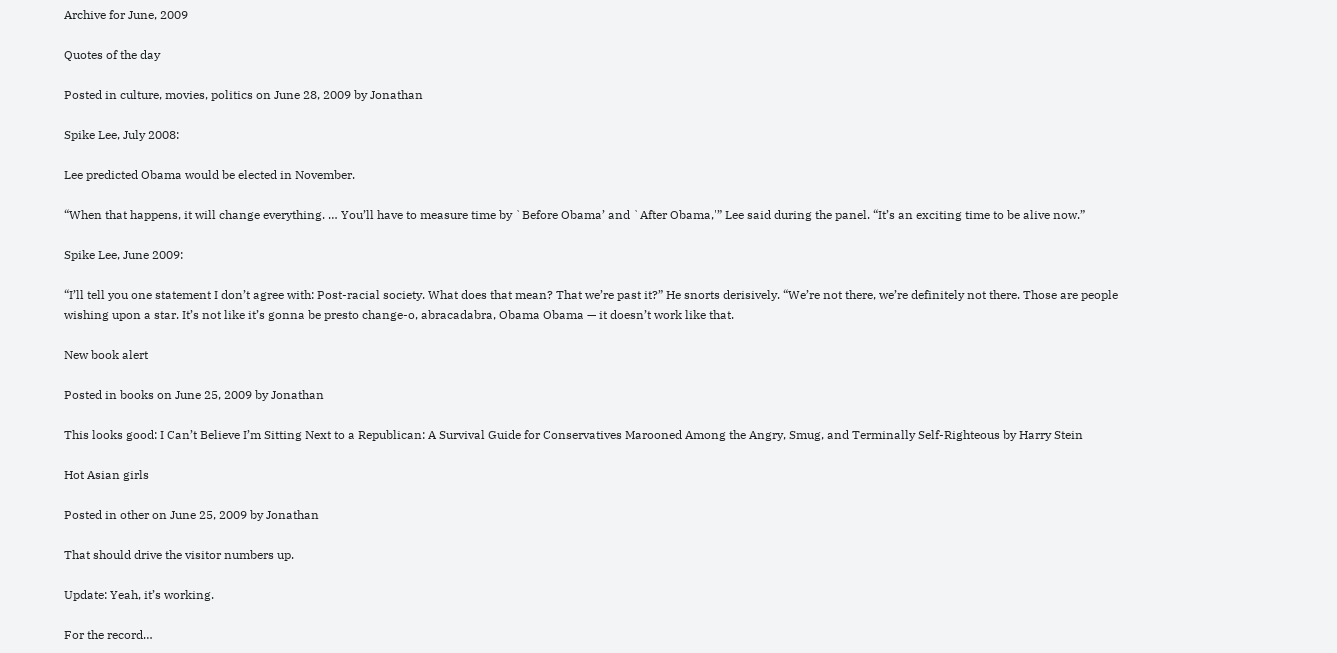Archive for June, 2009

Quotes of the day

Posted in culture, movies, politics on June 28, 2009 by Jonathan

Spike Lee, July 2008:

Lee predicted Obama would be elected in November.

“When that happens, it will change everything. … You’ll have to measure time by `Before Obama’ and `After Obama,'” Lee said during the panel. “It’s an exciting time to be alive now.”

Spike Lee, June 2009:

“I’ll tell you one statement I don’t agree with: Post-racial society. What does that mean? That we’re past it?” He snorts derisively. “We’re not there, we’re definitely not there. Those are people wishing upon a star. It’s not like it’s gonna be presto change-o, abracadabra, Obama Obama — it doesn’t work like that.

New book alert

Posted in books on June 25, 2009 by Jonathan

This looks good: I Can’t Believe I’m Sitting Next to a Republican: A Survival Guide for Conservatives Marooned Among the Angry, Smug, and Terminally Self-Righteous by Harry Stein

Hot Asian girls

Posted in other on June 25, 2009 by Jonathan

That should drive the visitor numbers up.

Update: Yeah, it’s working.

For the record…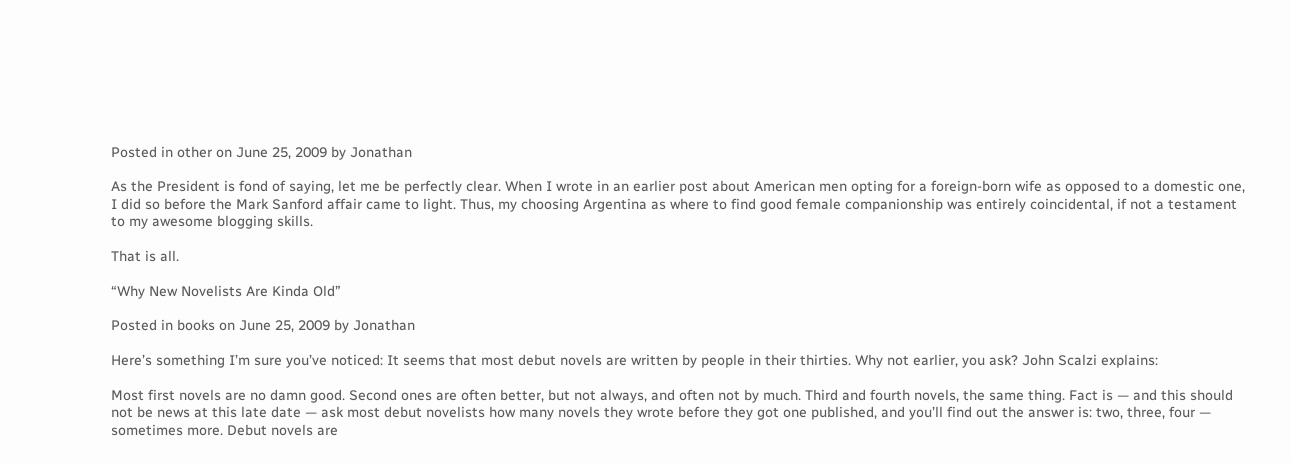Posted in other on June 25, 2009 by Jonathan

As the President is fond of saying, let me be perfectly clear. When I wrote in an earlier post about American men opting for a foreign-born wife as opposed to a domestic one, I did so before the Mark Sanford affair came to light. Thus, my choosing Argentina as where to find good female companionship was entirely coincidental, if not a testament to my awesome blogging skills.

That is all.

“Why New Novelists Are Kinda Old”

Posted in books on June 25, 2009 by Jonathan

Here’s something I’m sure you’ve noticed: It seems that most debut novels are written by people in their thirties. Why not earlier, you ask? John Scalzi explains:

Most first novels are no damn good. Second ones are often better, but not always, and often not by much. Third and fourth novels, the same thing. Fact is — and this should not be news at this late date — ask most debut novelists how many novels they wrote before they got one published, and you’ll find out the answer is: two, three, four — sometimes more. Debut novels are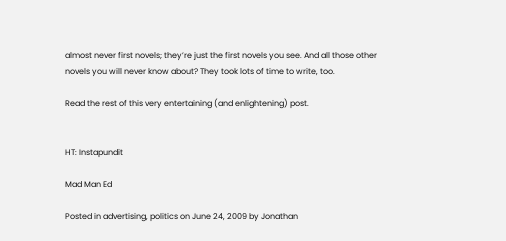almost never first novels; they’re just the first novels you see. And all those other novels you will never know about? They took lots of time to write, too.

Read the rest of this very entertaining (and enlightening) post.


HT: Instapundit

Mad Man Ed

Posted in advertising, politics on June 24, 2009 by Jonathan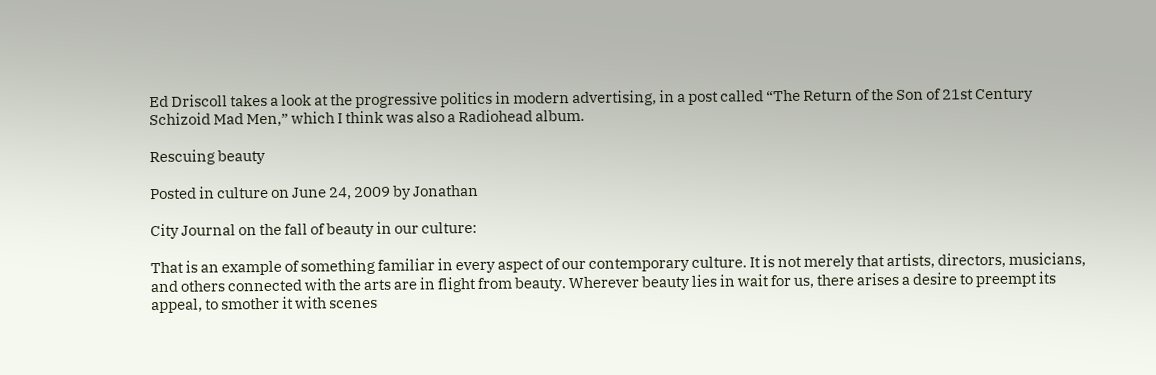Ed Driscoll takes a look at the progressive politics in modern advertising, in a post called “The Return of the Son of 21st Century Schizoid Mad Men,” which I think was also a Radiohead album.

Rescuing beauty

Posted in culture on June 24, 2009 by Jonathan

City Journal on the fall of beauty in our culture:

That is an example of something familiar in every aspect of our contemporary culture. It is not merely that artists, directors, musicians, and others connected with the arts are in flight from beauty. Wherever beauty lies in wait for us, there arises a desire to preempt its appeal, to smother it with scenes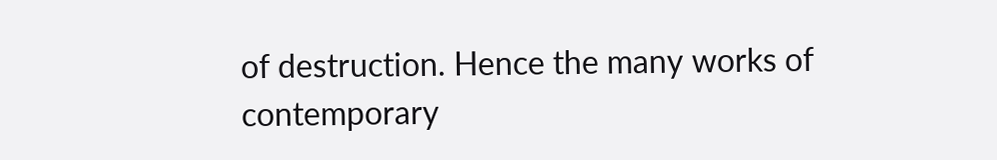of destruction. Hence the many works of contemporary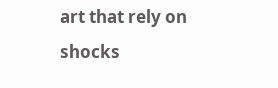art that rely on shocks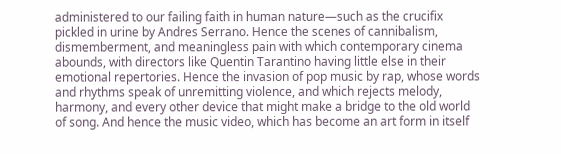administered to our failing faith in human nature—such as the crucifix pickled in urine by Andres Serrano. Hence the scenes of cannibalism, dismemberment, and meaningless pain with which contemporary cinema abounds, with directors like Quentin Tarantino having little else in their emotional repertories. Hence the invasion of pop music by rap, whose words and rhythms speak of unremitting violence, and which rejects melody, harmony, and every other device that might make a bridge to the old world of song. And hence the music video, which has become an art form in itself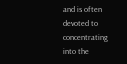and is often devoted to concentrating into the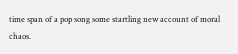time span of a pop song some startling new account of moral chaos.